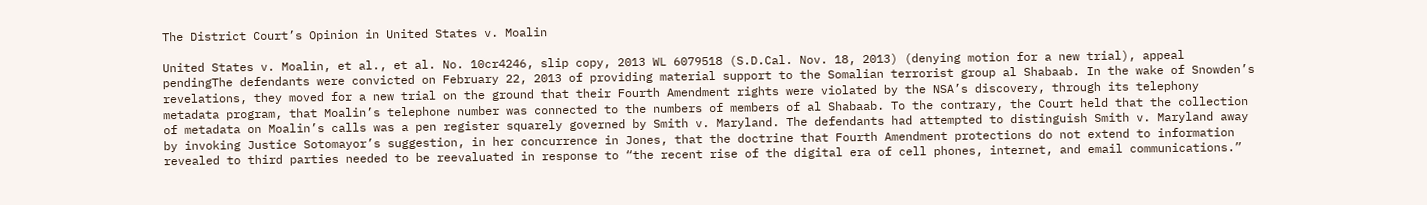The District Court’s Opinion in United States v. Moalin

United States v. Moalin, et al., et al. No. 10cr4246, slip copy, 2013 WL 6079518 (S.D.Cal. Nov. 18, 2013) (denying motion for a new trial), appeal pendingThe defendants were convicted on February 22, 2013 of providing material support to the Somalian terrorist group al Shabaab. In the wake of Snowden’s revelations, they moved for a new trial on the ground that their Fourth Amendment rights were violated by the NSA’s discovery, through its telephony metadata program, that Moalin’s telephone number was connected to the numbers of members of al Shabaab. To the contrary, the Court held that the collection of metadata on Moalin’s calls was a pen register squarely governed by Smith v. Maryland. The defendants had attempted to distinguish Smith v. Maryland away by invoking Justice Sotomayor’s suggestion, in her concurrence in Jones, that the doctrine that Fourth Amendment protections do not extend to information revealed to third parties needed to be reevaluated in response to “the recent rise of the digital era of cell phones, internet, and email communications.”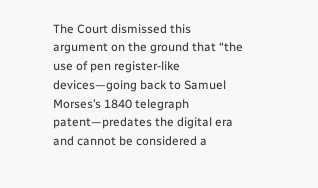The Court dismissed this argument on the ground that “the use of pen register-like devices—going back to Samuel Morses’s 1840 telegraph patent—predates the digital era and cannot be considered a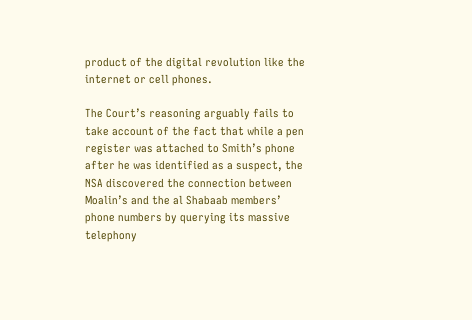product of the digital revolution like the internet or cell phones.

The Court’s reasoning arguably fails to take account of the fact that while a pen register was attached to Smith’s phone after he was identified as a suspect, the NSA discovered the connection between Moalin’s and the al Shabaab members’ phone numbers by querying its massive telephony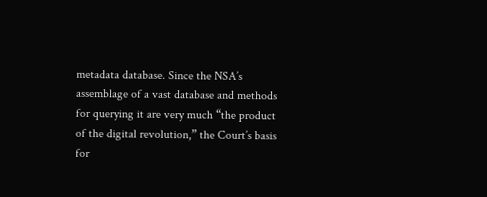metadata database. Since the NSA’s assemblage of a vast database and methods for querying it are very much “the product of the digital revolution,” the Court’s basis for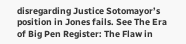disregarding Justice Sotomayor’s position in Jones fails. See The Era of Big Pen Register: The Flaw in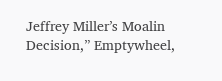Jeffrey Miller’s Moalin Decision,” Emptywheel,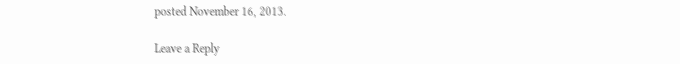posted November 16, 2013.

Leave a Reply